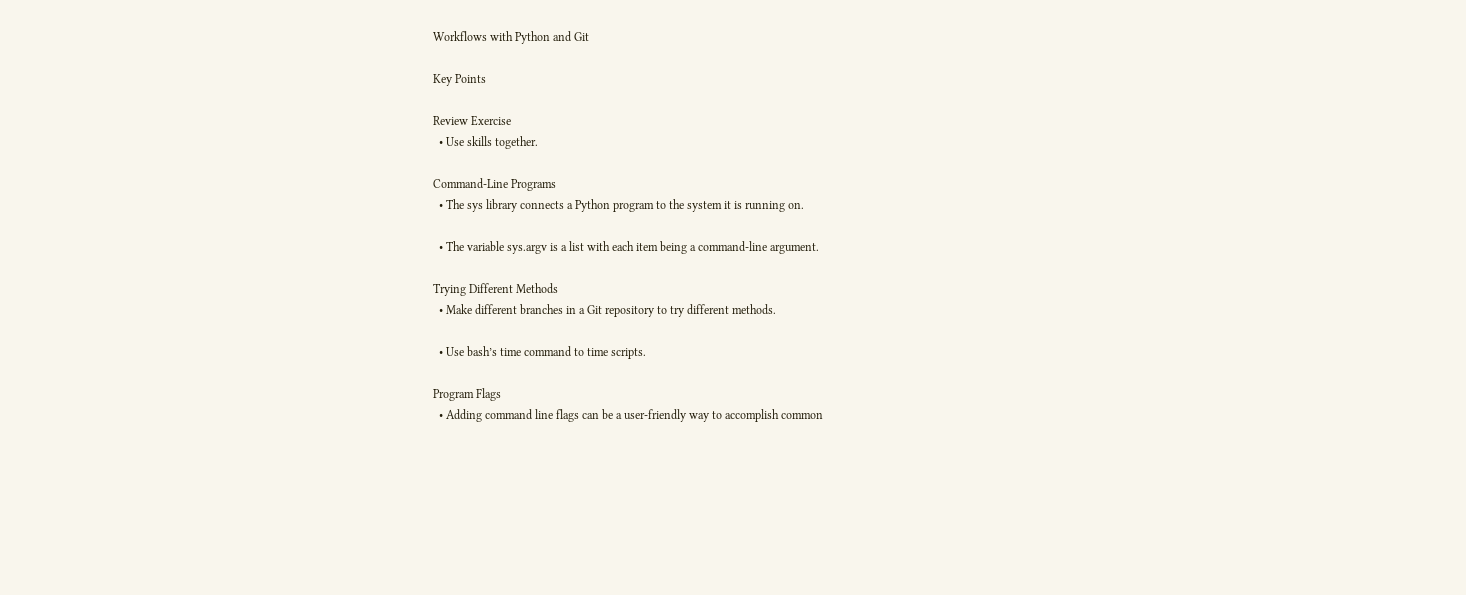Workflows with Python and Git

Key Points

Review Exercise
  • Use skills together.

Command-Line Programs
  • The sys library connects a Python program to the system it is running on.

  • The variable sys.argv is a list with each item being a command-line argument.

Trying Different Methods
  • Make different branches in a Git repository to try different methods.

  • Use bash’s time command to time scripts.

Program Flags
  • Adding command line flags can be a user-friendly way to accomplish common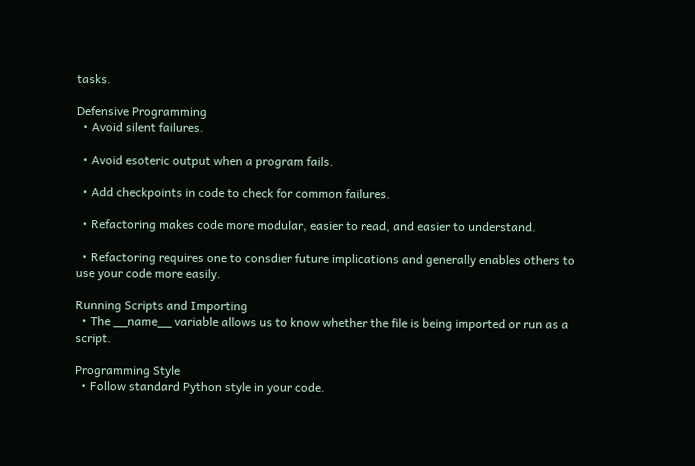tasks.

Defensive Programming
  • Avoid silent failures.

  • Avoid esoteric output when a program fails.

  • Add checkpoints in code to check for common failures.

  • Refactoring makes code more modular, easier to read, and easier to understand.

  • Refactoring requires one to consdier future implications and generally enables others to use your code more easily.

Running Scripts and Importing
  • The __name__ variable allows us to know whether the file is being imported or run as a script.

Programming Style
  • Follow standard Python style in your code.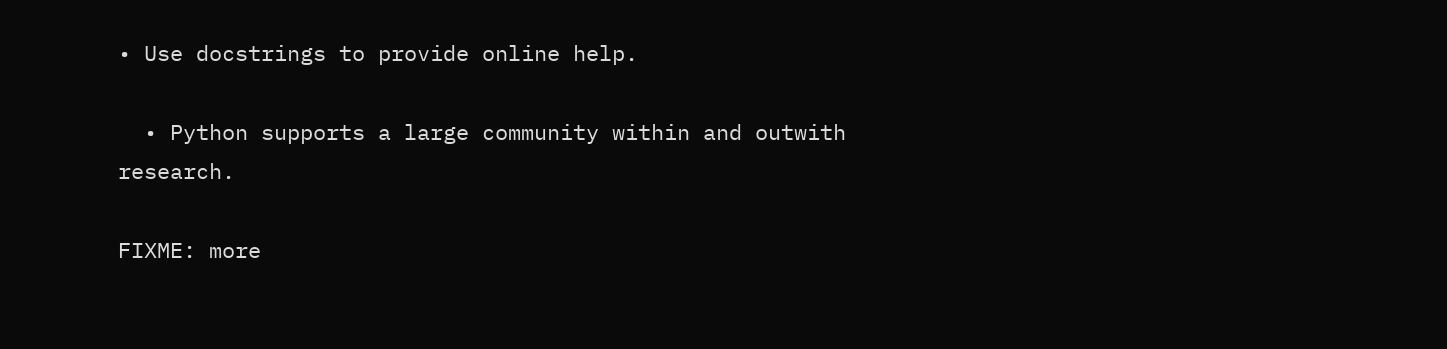• Use docstrings to provide online help.

  • Python supports a large community within and outwith research.

FIXME: more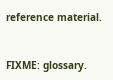reference material.


FIXME: glossary.